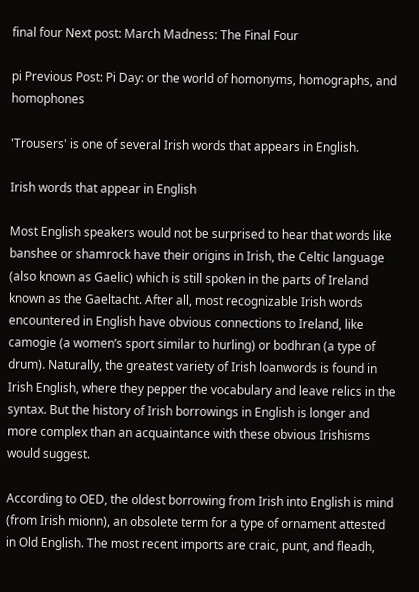final four Next post: March Madness: The Final Four

pi Previous Post: Pi Day: or the world of homonyms, homographs, and homophones

'Trousers' is one of several Irish words that appears in English.

Irish words that appear in English

Most English speakers would not be surprised to hear that words like banshee or shamrock have their origins in Irish, the Celtic language (also known as Gaelic) which is still spoken in the parts of Ireland known as the Gaeltacht. After all, most recognizable Irish words encountered in English have obvious connections to Ireland, like camogie (a women’s sport similar to hurling) or bodhran (a type of drum). Naturally, the greatest variety of Irish loanwords is found in Irish English, where they pepper the vocabulary and leave relics in the syntax. But the history of Irish borrowings in English is longer and more complex than an acquaintance with these obvious Irishisms would suggest.

According to OED, the oldest borrowing from Irish into English is mind (from Irish mionn), an obsolete term for a type of ornament attested in Old English. The most recent imports are craic, punt, and fleadh,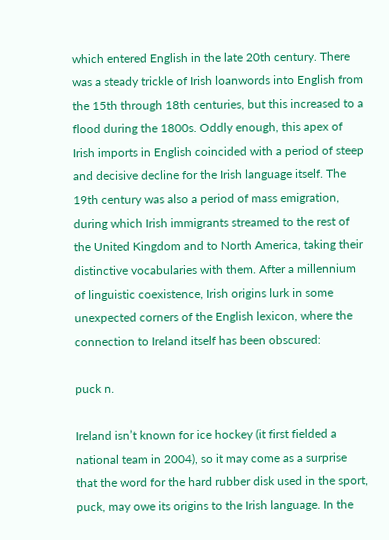which entered English in the late 20th century. There was a steady trickle of Irish loanwords into English from the 15th through 18th centuries, but this increased to a flood during the 1800s. Oddly enough, this apex of Irish imports in English coincided with a period of steep and decisive decline for the Irish language itself. The 19th century was also a period of mass emigration, during which Irish immigrants streamed to the rest of the United Kingdom and to North America, taking their distinctive vocabularies with them. After a millennium of linguistic coexistence, Irish origins lurk in some unexpected corners of the English lexicon, where the connection to Ireland itself has been obscured:

puck n.

Ireland isn’t known for ice hockey (it first fielded a national team in 2004), so it may come as a surprise that the word for the hard rubber disk used in the sport, puck, may owe its origins to the Irish language. In the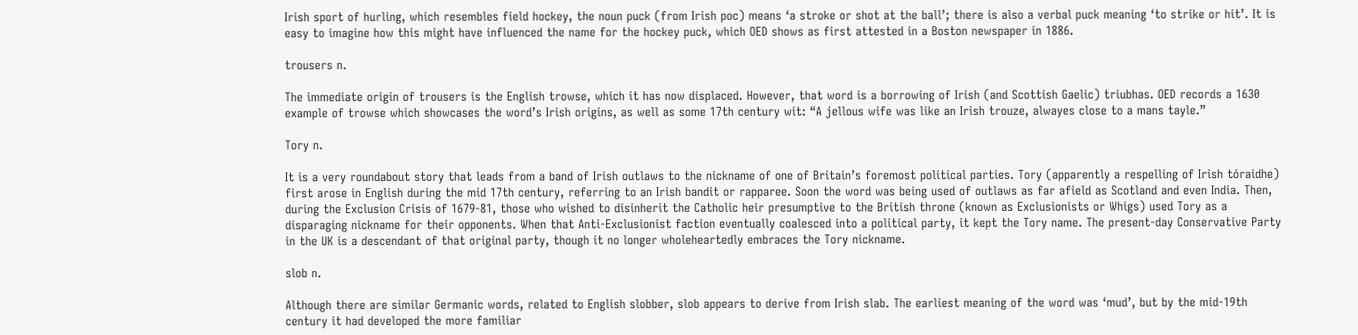Irish sport of hurling, which resembles field hockey, the noun puck (from Irish poc) means ‘a stroke or shot at the ball’; there is also a verbal puck meaning ‘to strike or hit’. It is easy to imagine how this might have influenced the name for the hockey puck, which OED shows as first attested in a Boston newspaper in 1886.

trousers n.

The immediate origin of trousers is the English trowse, which it has now displaced. However, that word is a borrowing of Irish (and Scottish Gaelic) triubhas. OED records a 1630 example of trowse which showcases the word’s Irish origins, as well as some 17th century wit: “A jellous wife was like an Irish trouze, alwayes close to a mans tayle.”

Tory n.

It is a very roundabout story that leads from a band of Irish outlaws to the nickname of one of Britain’s foremost political parties. Tory (apparently a respelling of Irish tóraidhe) first arose in English during the mid 17th century, referring to an Irish bandit or rapparee. Soon the word was being used of outlaws as far afield as Scotland and even India. Then, during the Exclusion Crisis of 1679-81, those who wished to disinherit the Catholic heir presumptive to the British throne (known as Exclusionists or Whigs) used Tory as a disparaging nickname for their opponents. When that Anti-Exclusionist faction eventually coalesced into a political party, it kept the Tory name. The present-day Conservative Party in the UK is a descendant of that original party, though it no longer wholeheartedly embraces the Tory nickname.

slob n.

Although there are similar Germanic words, related to English slobber, slob appears to derive from Irish slab. The earliest meaning of the word was ‘mud’, but by the mid-19th century it had developed the more familiar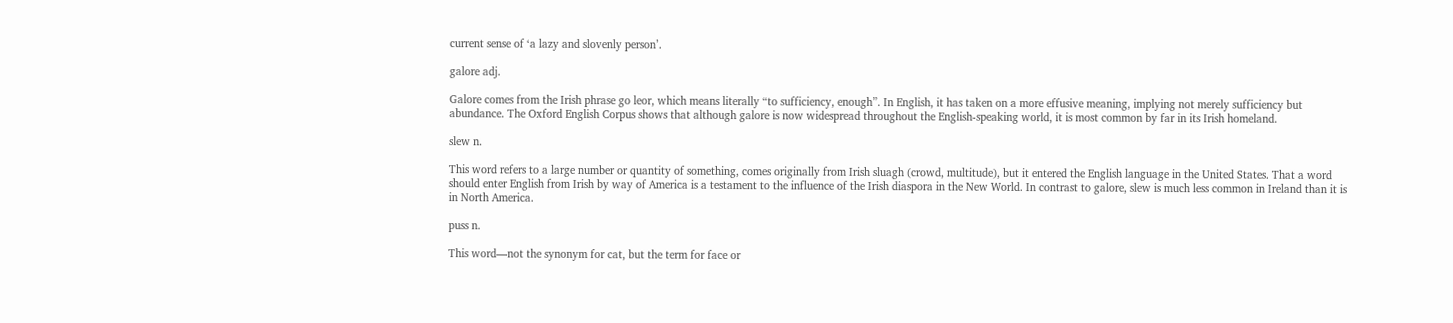current sense of ‘a lazy and slovenly person’.

galore adj.

Galore comes from the Irish phrase go leor, which means literally “to sufficiency, enough”. In English, it has taken on a more effusive meaning, implying not merely sufficiency but abundance. The Oxford English Corpus shows that although galore is now widespread throughout the English-speaking world, it is most common by far in its Irish homeland.

slew n.

This word refers to a large number or quantity of something, comes originally from Irish sluagh (crowd, multitude), but it entered the English language in the United States. That a word should enter English from Irish by way of America is a testament to the influence of the Irish diaspora in the New World. In contrast to galore, slew is much less common in Ireland than it is in North America.

puss n.

This word—not the synonym for cat, but the term for face or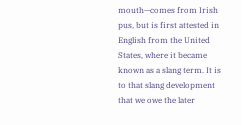mouth—comes from Irish pus, but is first attested in English from the United States, where it became known as a slang term. It is to that slang development that we owe the later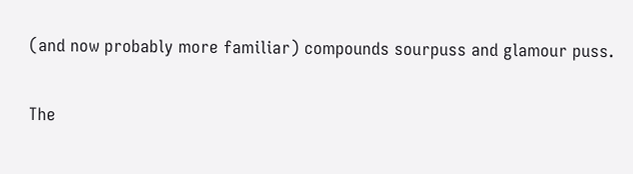(and now probably more familiar) compounds sourpuss and glamour puss.

The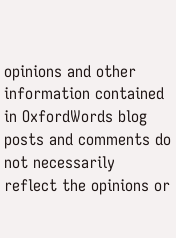opinions and other information contained in OxfordWords blog posts and comments do not necessarily reflect the opinions or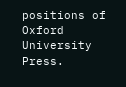positions of Oxford University Press.